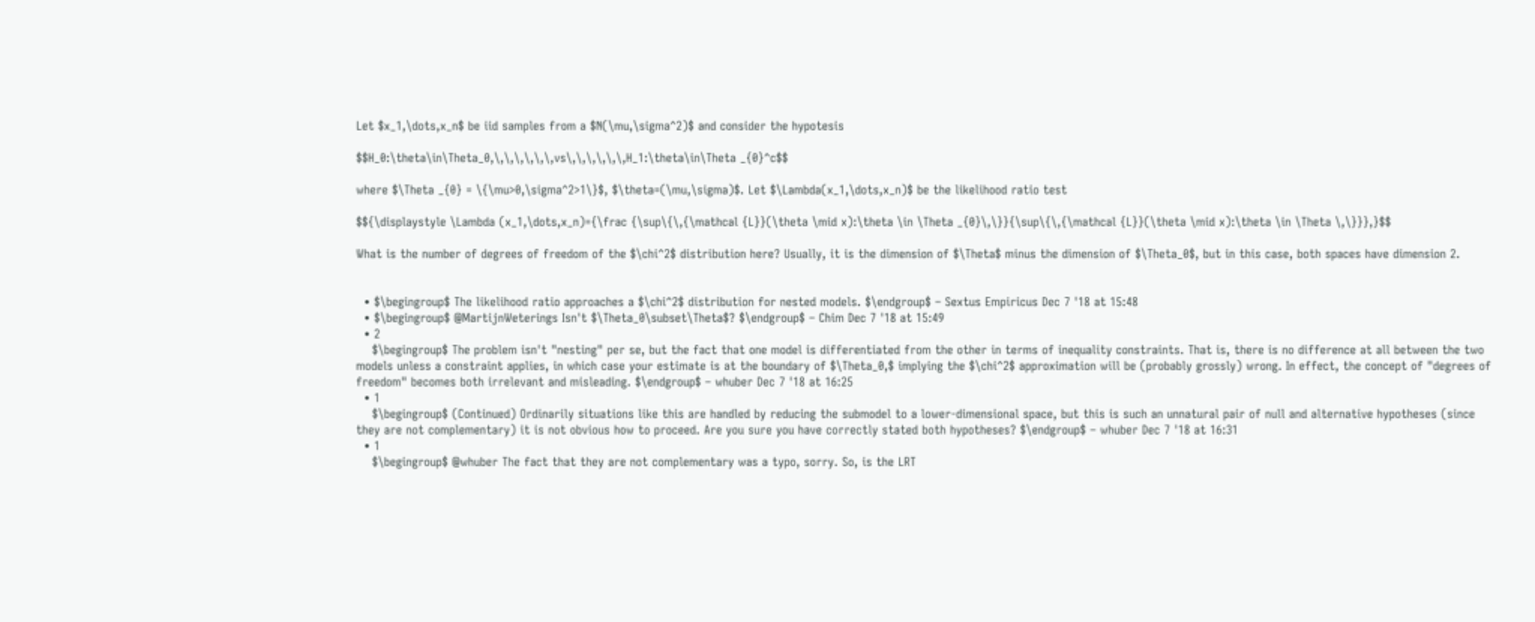Let $x_1,\dots,x_n$ be iid samples from a $N(\mu,\sigma^2)$ and consider the hypotesis

$$H_0:\theta\in\Theta_0,\,\,\,\,\,\,vs\,\,\,\,\,\,H_1:\theta\in\Theta _{0}^c$$

where $\Theta _{0} = \{\mu>0,\sigma^2>1\}$, $\theta=(\mu,\sigma)$. Let $\Lambda(x_1,\dots,x_n)$ be the likelihood ratio test

$${\displaystyle \Lambda (x_1,\dots,x_n)={\frac {\sup\{\,{\mathcal {L}}(\theta \mid x):\theta \in \Theta _{0}\,\}}{\sup\{\,{\mathcal {L}}(\theta \mid x):\theta \in \Theta \,\}}},}$$

What is the number of degrees of freedom of the $\chi^2$ distribution here? Usually, it is the dimension of $\Theta$ minus the dimension of $\Theta_0$, but in this case, both spaces have dimension 2.


  • $\begingroup$ The likelihood ratio approaches a $\chi^2$ distribution for nested models. $\endgroup$ – Sextus Empiricus Dec 7 '18 at 15:48
  • $\begingroup$ @MartijnWeterings Isn't $\Theta_0\subset\Theta$? $\endgroup$ – Chim Dec 7 '18 at 15:49
  • 2
    $\begingroup$ The problem isn't "nesting" per se, but the fact that one model is differentiated from the other in terms of inequality constraints. That is, there is no difference at all between the two models unless a constraint applies, in which case your estimate is at the boundary of $\Theta_0,$ implying the $\chi^2$ approximation will be (probably grossly) wrong. In effect, the concept of "degrees of freedom" becomes both irrelevant and misleading. $\endgroup$ – whuber Dec 7 '18 at 16:25
  • 1
    $\begingroup$ (Continued) Ordinarily situations like this are handled by reducing the submodel to a lower-dimensional space, but this is such an unnatural pair of null and alternative hypotheses (since they are not complementary) it is not obvious how to proceed. Are you sure you have correctly stated both hypotheses? $\endgroup$ – whuber Dec 7 '18 at 16:31
  • 1
    $\begingroup$ @whuber The fact that they are not complementary was a typo, sorry. So, is the LRT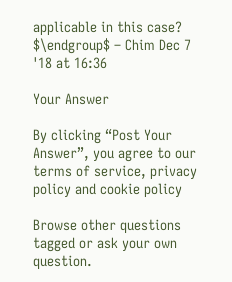applicable in this case? $\endgroup$ – Chim Dec 7 '18 at 16:36

Your Answer

By clicking “Post Your Answer”, you agree to our terms of service, privacy policy and cookie policy

Browse other questions tagged or ask your own question.